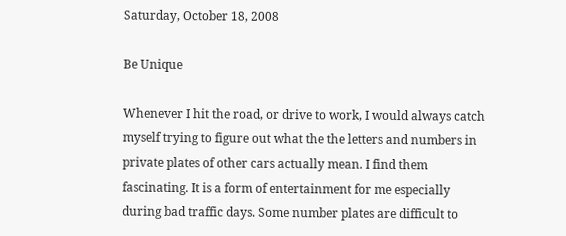Saturday, October 18, 2008

Be Unique

Whenever I hit the road, or drive to work, I would always catch myself trying to figure out what the the letters and numbers in private plates of other cars actually mean. I find them fascinating. It is a form of entertainment for me especially during bad traffic days. Some number plates are difficult to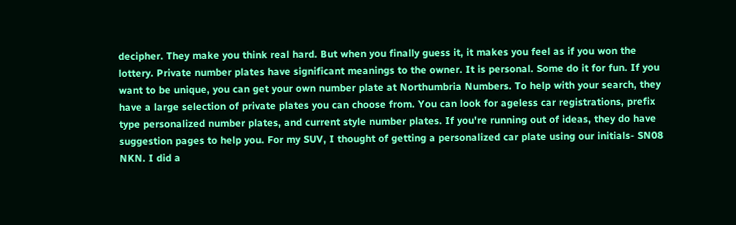decipher. They make you think real hard. But when you finally guess it, it makes you feel as if you won the lottery. Private number plates have significant meanings to the owner. It is personal. Some do it for fun. If you want to be unique, you can get your own number plate at Northumbria Numbers. To help with your search, they have a large selection of private plates you can choose from. You can look for ageless car registrations, prefix type personalized number plates, and current style number plates. If you're running out of ideas, they do have suggestion pages to help you. For my SUV, I thought of getting a personalized car plate using our initials- SN08 NKN. I did a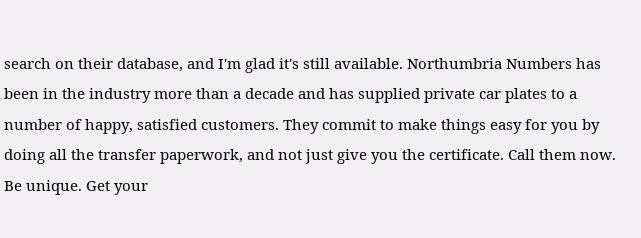search on their database, and I'm glad it's still available. Northumbria Numbers has been in the industry more than a decade and has supplied private car plates to a number of happy, satisfied customers. They commit to make things easy for you by doing all the transfer paperwork, and not just give you the certificate. Call them now. Be unique. Get your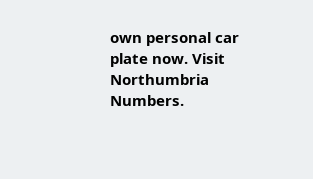own personal car plate now. Visit Northumbria Numbers.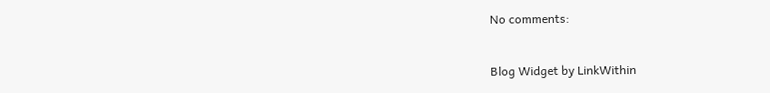No comments:


Blog Widget by LinkWithin